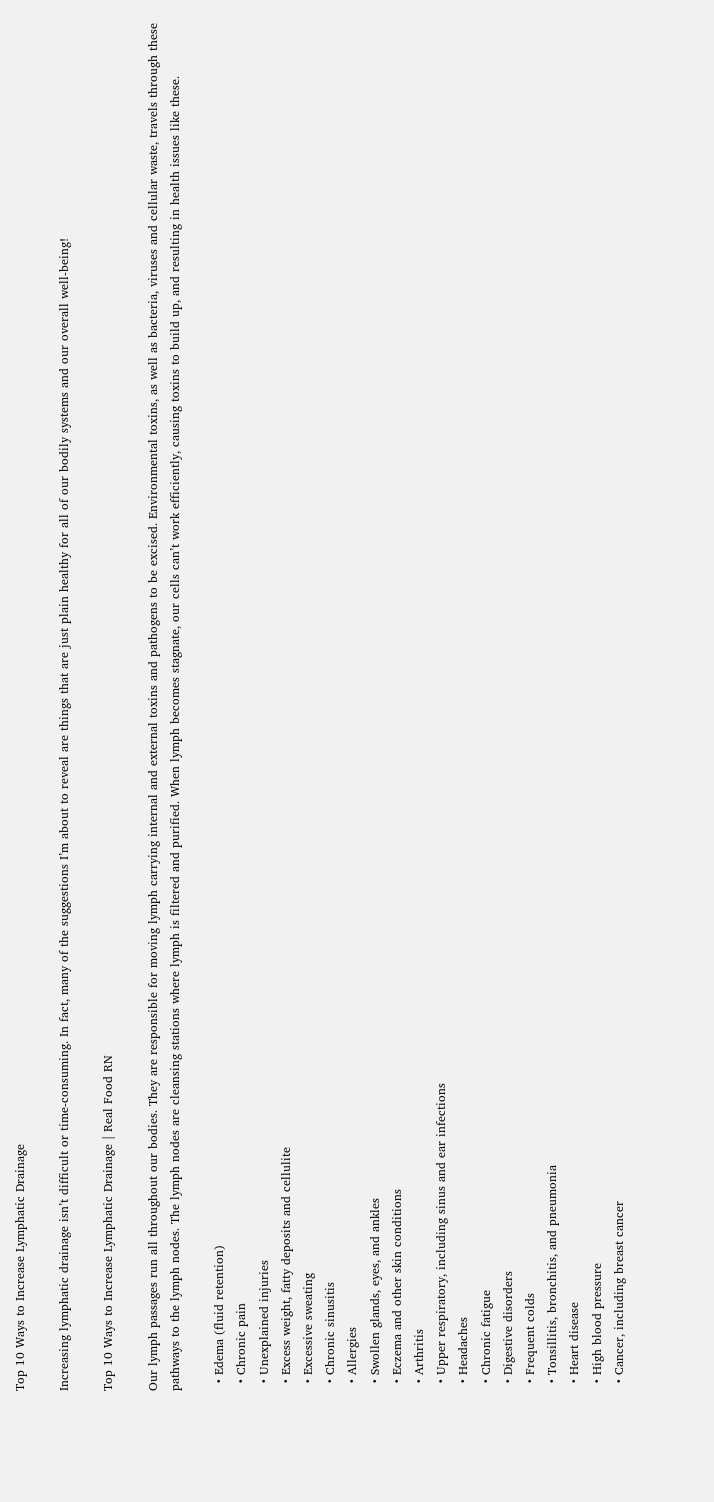Top 10 Ways to Increase Lymphatic Drainage

Increasing lymphatic drainage isn’t difficult or time-consuming. In fact, many of the suggestions I’m about to reveal are things that are just plain healthy for all of our bodily systems and our overall well-being!

Top 10 Ways to Increase Lymphatic Drainage | Real Food RN

Our lymph passages run all throughout our bodies. They are responsible for moving lymph carrying internal and external toxins and pathogens to be excised. Environmental toxins, as well as bacteria, viruses and cellular waste, travels through these pathways to the lymph nodes. The lymph nodes are cleansing stations where lymph is filtered and purified. When lymph becomes stagnate, our cells can’t work efficiently, causing toxins to build up, and resulting in health issues like these.

  • Edema (fluid retention)
  • Chronic pain
  • Unexplained injuries
  • Excess weight, fatty deposits and cellulite
  • Excessive sweating
  • Chronic sinusitis
  • Allergies
  • Swollen glands, eyes, and ankles
  • Eczema and other skin conditions
  • Arthritis
  • Upper respiratory, including sinus and ear infections
  • Headaches
  • Chronic fatigue
  • Digestive disorders
  • Frequent colds
  • Tonsillitis, bronchitis, and pneumonia
  • Heart disease
  • High blood pressure
  • Cancer, including breast cancer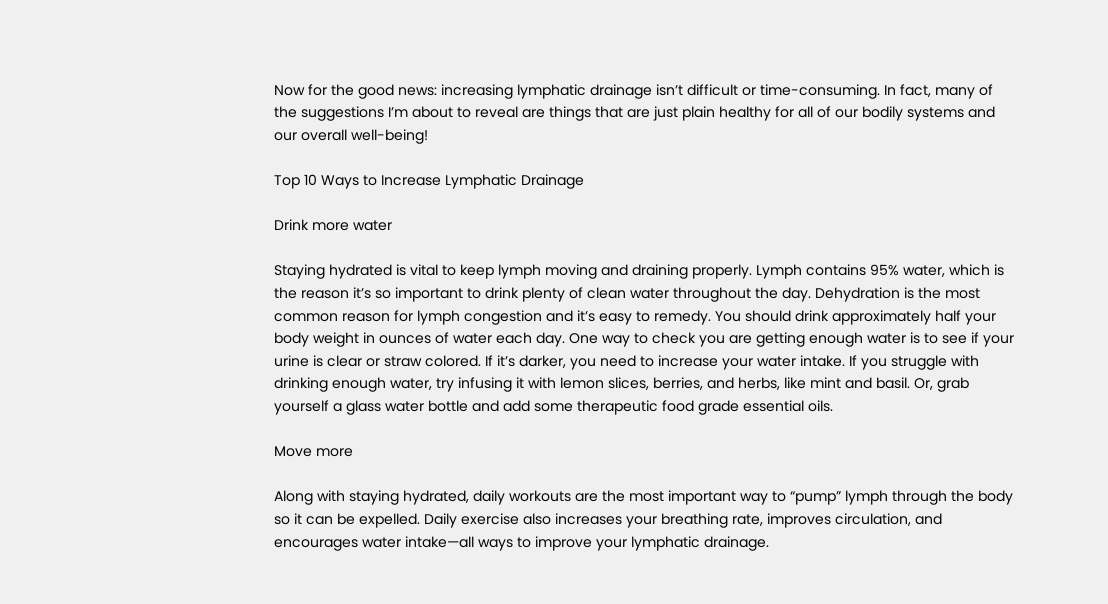Now for the good news: increasing lymphatic drainage isn’t difficult or time-consuming. In fact, many of the suggestions I’m about to reveal are things that are just plain healthy for all of our bodily systems and our overall well-being!

Top 10 Ways to Increase Lymphatic Drainage

Drink more water

Staying hydrated is vital to keep lymph moving and draining properly. Lymph contains 95% water, which is the reason it’s so important to drink plenty of clean water throughout the day. Dehydration is the most common reason for lymph congestion and it’s easy to remedy. You should drink approximately half your body weight in ounces of water each day. One way to check you are getting enough water is to see if your urine is clear or straw colored. If it’s darker, you need to increase your water intake. If you struggle with drinking enough water, try infusing it with lemon slices, berries, and herbs, like mint and basil. Or, grab yourself a glass water bottle and add some therapeutic food grade essential oils.

Move more

Along with staying hydrated, daily workouts are the most important way to “pump” lymph through the body so it can be expelled. Daily exercise also increases your breathing rate, improves circulation, and encourages water intake—all ways to improve your lymphatic drainage.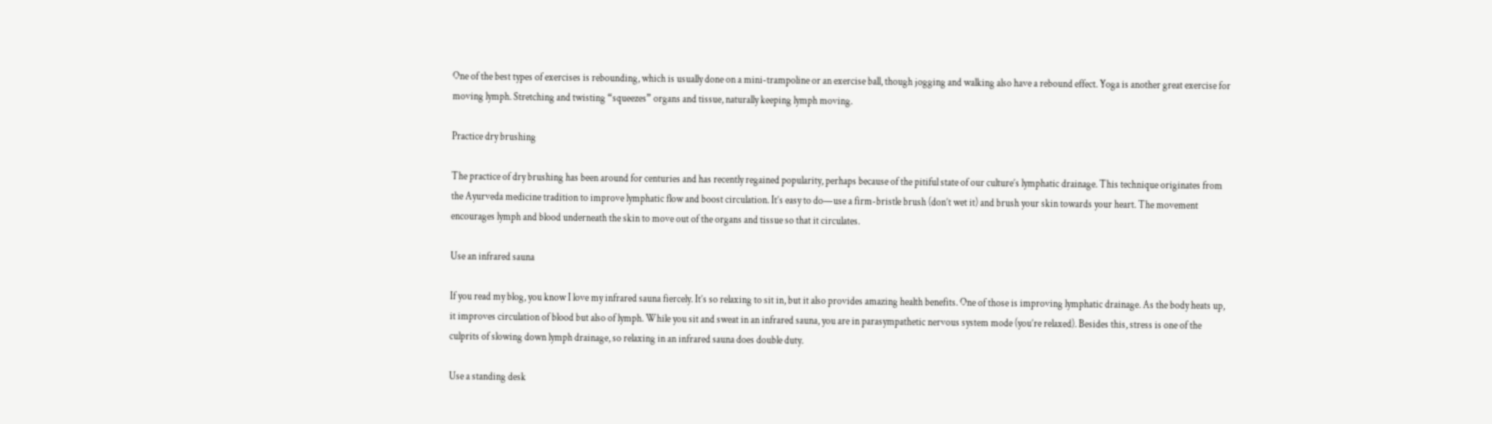One of the best types of exercises is rebounding, which is usually done on a mini-trampoline or an exercise ball, though jogging and walking also have a rebound effect. Yoga is another great exercise for moving lymph. Stretching and twisting “squeezes” organs and tissue, naturally keeping lymph moving.

Practice dry brushing

The practice of dry brushing has been around for centuries and has recently regained popularity, perhaps because of the pitiful state of our culture’s lymphatic drainage. This technique originates from the Ayurveda medicine tradition to improve lymphatic flow and boost circulation. It’s easy to do—use a firm-bristle brush (don’t wet it) and brush your skin towards your heart. The movement encourages lymph and blood underneath the skin to move out of the organs and tissue so that it circulates.

Use an infrared sauna

If you read my blog, you know I love my infrared sauna fiercely. It’s so relaxing to sit in, but it also provides amazing health benefits. One of those is improving lymphatic drainage. As the body heats up, it improves circulation of blood but also of lymph. While you sit and sweat in an infrared sauna, you are in parasympathetic nervous system mode (you’re relaxed). Besides this, stress is one of the culprits of slowing down lymph drainage, so relaxing in an infrared sauna does double duty.

Use a standing desk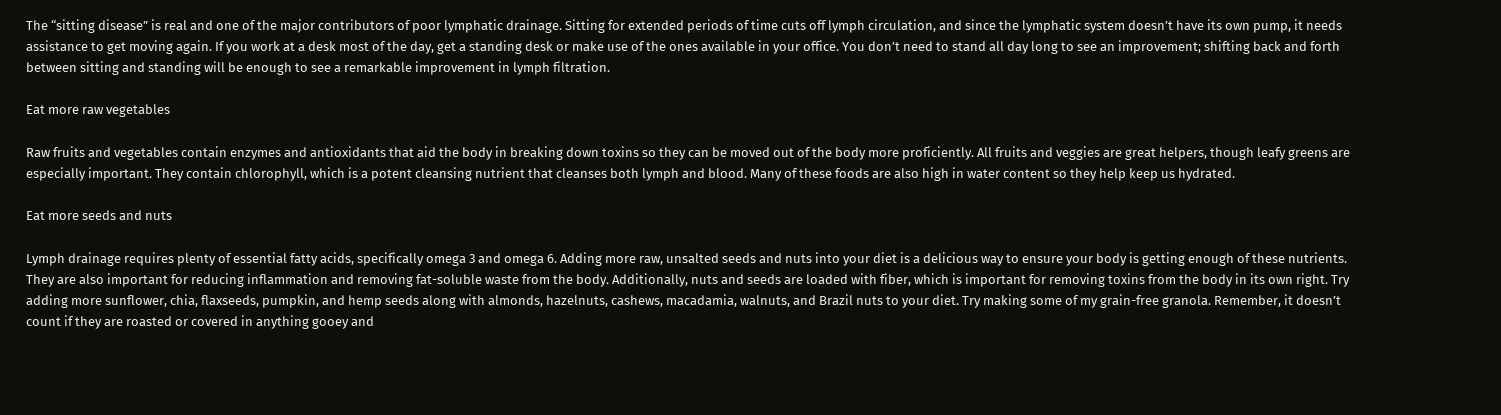The “sitting disease” is real and one of the major contributors of poor lymphatic drainage. Sitting for extended periods of time cuts off lymph circulation, and since the lymphatic system doesn’t have its own pump, it needs assistance to get moving again. If you work at a desk most of the day, get a standing desk or make use of the ones available in your office. You don’t need to stand all day long to see an improvement; shifting back and forth between sitting and standing will be enough to see a remarkable improvement in lymph filtration.

Eat more raw vegetables

Raw fruits and vegetables contain enzymes and antioxidants that aid the body in breaking down toxins so they can be moved out of the body more proficiently. All fruits and veggies are great helpers, though leafy greens are especially important. They contain chlorophyll, which is a potent cleansing nutrient that cleanses both lymph and blood. Many of these foods are also high in water content so they help keep us hydrated.

Eat more seeds and nuts

Lymph drainage requires plenty of essential fatty acids, specifically omega 3 and omega 6. Adding more raw, unsalted seeds and nuts into your diet is a delicious way to ensure your body is getting enough of these nutrients. They are also important for reducing inflammation and removing fat-soluble waste from the body. Additionally, nuts and seeds are loaded with fiber, which is important for removing toxins from the body in its own right. Try adding more sunflower, chia, flaxseeds, pumpkin, and hemp seeds along with almonds, hazelnuts, cashews, macadamia, walnuts, and Brazil nuts to your diet. Try making some of my grain-free granola. Remember, it doesn’t count if they are roasted or covered in anything gooey and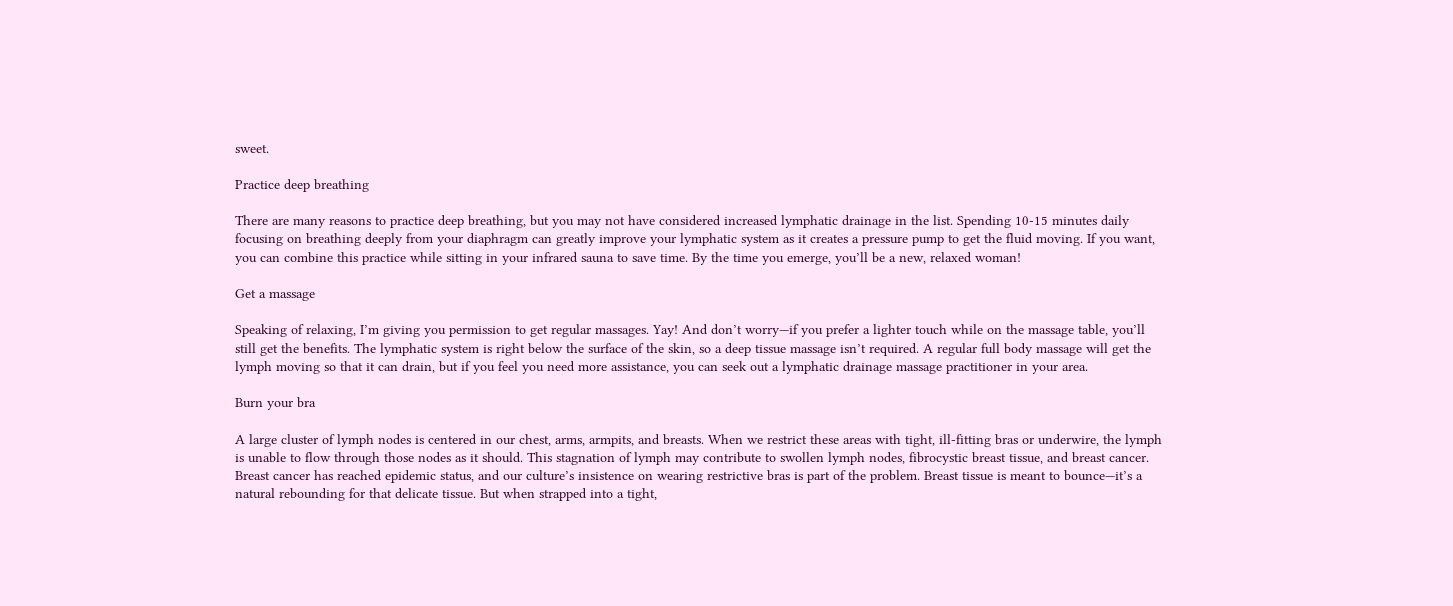sweet.

Practice deep breathing

There are many reasons to practice deep breathing, but you may not have considered increased lymphatic drainage in the list. Spending 10-15 minutes daily focusing on breathing deeply from your diaphragm can greatly improve your lymphatic system as it creates a pressure pump to get the fluid moving. If you want, you can combine this practice while sitting in your infrared sauna to save time. By the time you emerge, you’ll be a new, relaxed woman!

Get a massage

Speaking of relaxing, I’m giving you permission to get regular massages. Yay! And don’t worry—if you prefer a lighter touch while on the massage table, you’ll still get the benefits. The lymphatic system is right below the surface of the skin, so a deep tissue massage isn’t required. A regular full body massage will get the lymph moving so that it can drain, but if you feel you need more assistance, you can seek out a lymphatic drainage massage practitioner in your area.

Burn your bra

A large cluster of lymph nodes is centered in our chest, arms, armpits, and breasts. When we restrict these areas with tight, ill-fitting bras or underwire, the lymph is unable to flow through those nodes as it should. This stagnation of lymph may contribute to swollen lymph nodes, fibrocystic breast tissue, and breast cancer. Breast cancer has reached epidemic status, and our culture’s insistence on wearing restrictive bras is part of the problem. Breast tissue is meant to bounce—it’s a natural rebounding for that delicate tissue. But when strapped into a tight,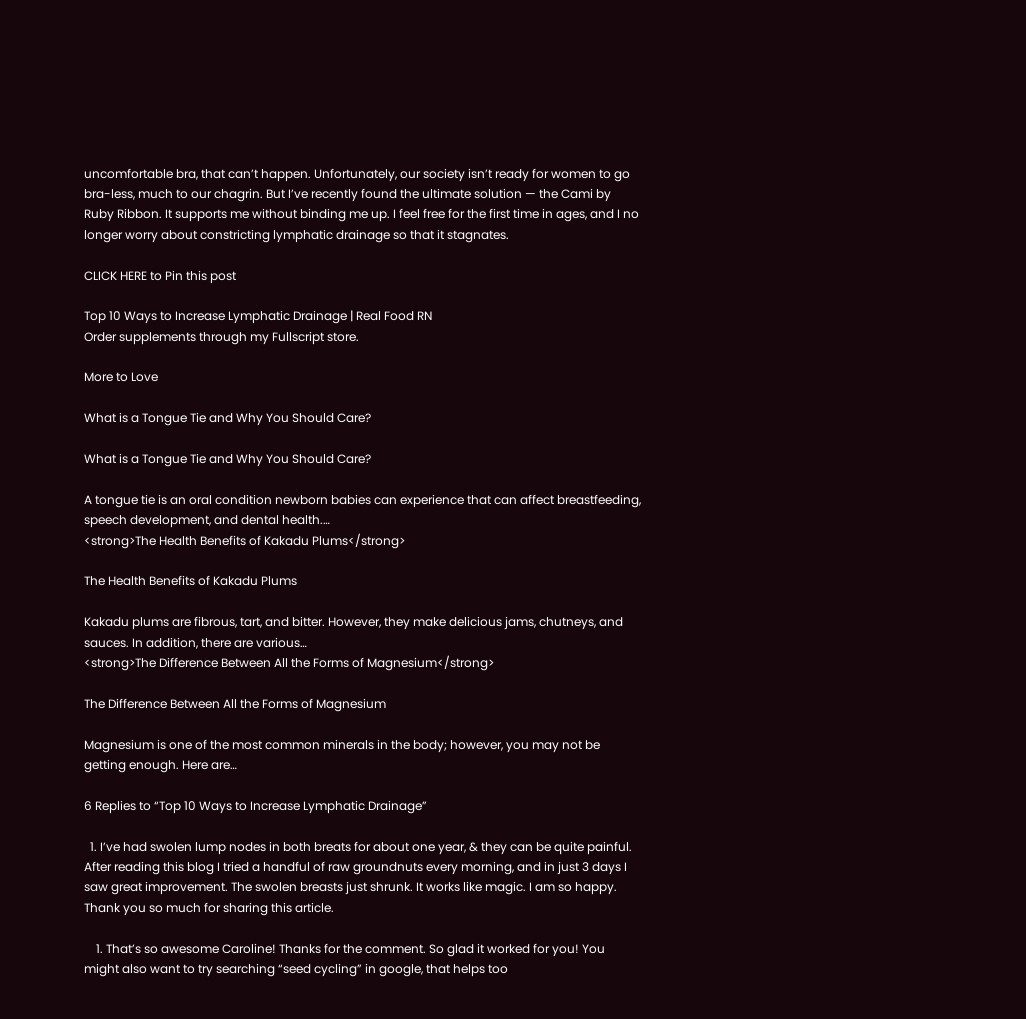uncomfortable bra, that can’t happen. Unfortunately, our society isn’t ready for women to go bra-less, much to our chagrin. But I’ve recently found the ultimate solution — the Cami by Ruby Ribbon. It supports me without binding me up. I feel free for the first time in ages, and I no longer worry about constricting lymphatic drainage so that it stagnates.

CLICK HERE to Pin this post

Top 10 Ways to Increase Lymphatic Drainage | Real Food RN
Order supplements through my Fullscript store.

More to Love

What is a Tongue Tie and Why You Should Care?

What is a Tongue Tie and Why You Should Care?

A tongue tie is an oral condition newborn babies can experience that can affect breastfeeding, speech development, and dental health.…
<strong>The Health Benefits of Kakadu Plums</strong>

The Health Benefits of Kakadu Plums

Kakadu plums are fibrous, tart, and bitter. However, they make delicious jams, chutneys, and sauces. In addition, there are various…
<strong>The Difference Between All the Forms of Magnesium</strong>

The Difference Between All the Forms of Magnesium

Magnesium is one of the most common minerals in the body; however, you may not be getting enough. Here are…

6 Replies to “Top 10 Ways to Increase Lymphatic Drainage”

  1. I’ve had swolen lump nodes in both breats for about one year, & they can be quite painful. After reading this blog I tried a handful of raw groundnuts every morning, and in just 3 days I saw great improvement. The swolen breasts just shrunk. It works like magic. I am so happy. Thank you so much for sharing this article.

    1. That’s so awesome Caroline! Thanks for the comment. So glad it worked for you! You might also want to try searching “seed cycling” in google, that helps too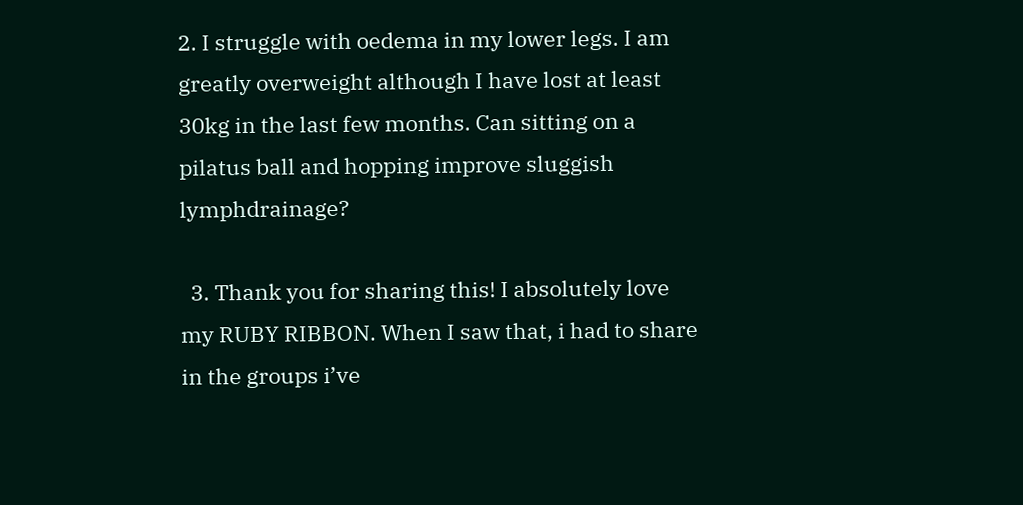2. I struggle with oedema in my lower legs. I am greatly overweight although I have lost at least 30kg in the last few months. Can sitting on a pilatus ball and hopping improve sluggish lymphdrainage?

  3. Thank you for sharing this! I absolutely love my RUBY RIBBON. When I saw that, i had to share in the groups i’ve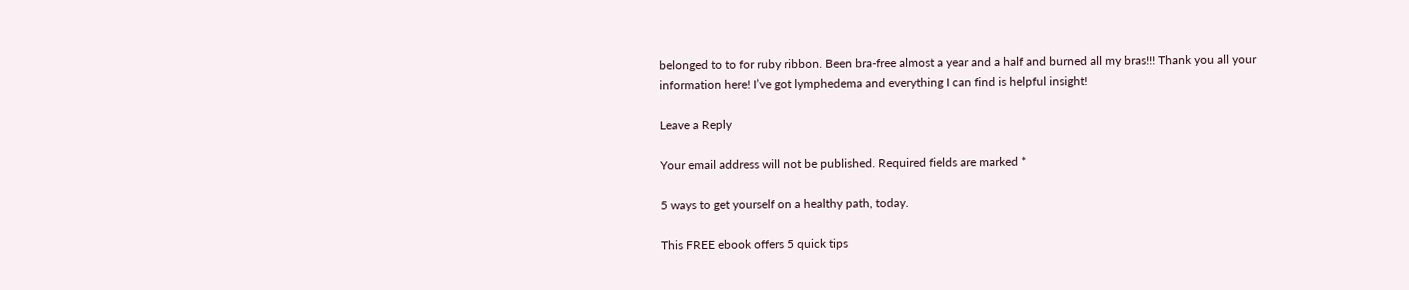belonged to to for ruby ribbon. Been bra-free almost a year and a half and burned all my bras!!! Thank you all your information here! I’ve got lymphedema and everything I can find is helpful insight!

Leave a Reply

Your email address will not be published. Required fields are marked *

5 ways to get yourself on a healthy path, today.

This FREE ebook offers 5 quick tips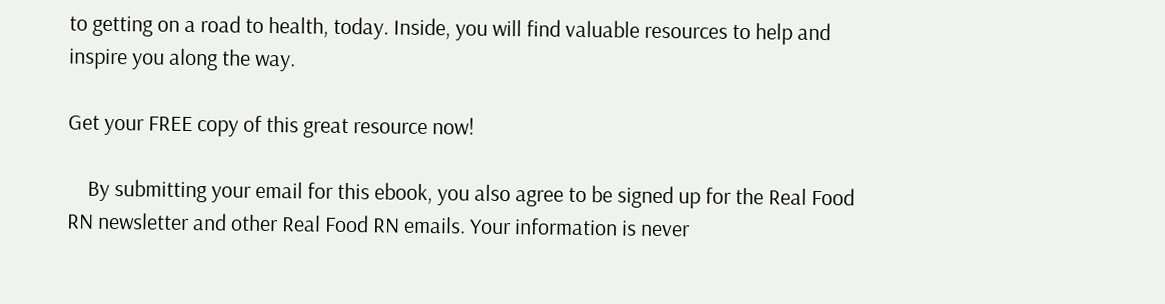to getting on a road to health, today. Inside, you will find valuable resources to help and inspire you along the way.

Get your FREE copy of this great resource now!

    By submitting your email for this ebook, you also agree to be signed up for the Real Food RN newsletter and other Real Food RN emails. Your information is never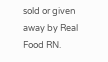sold or given away by Real Food RN.